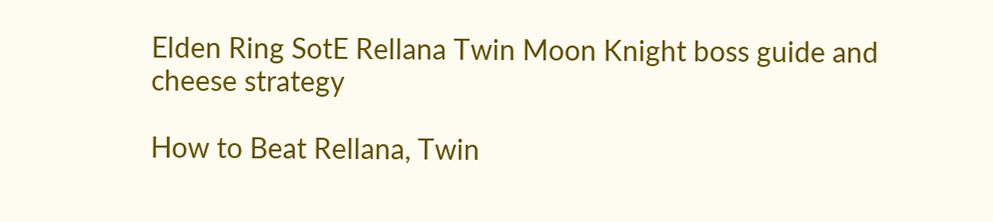Elden Ring SotE Rellana Twin Moon Knight boss guide and cheese strategy

How to Beat Rellana, Twin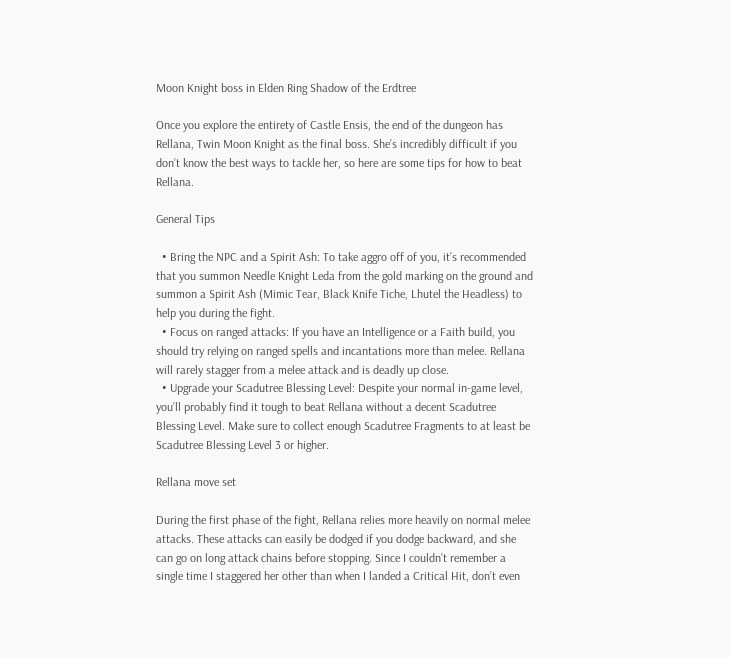Moon Knight boss in Elden Ring Shadow of the Erdtree

Once you explore the entirety of Castle Ensis, the end of the dungeon has Rellana, Twin Moon Knight as the final boss. She’s incredibly difficult if you don’t know the best ways to tackle her, so here are some tips for how to beat Rellana.

General Tips

  • Bring the NPC and a Spirit Ash: To take aggro off of you, it’s recommended that you summon Needle Knight Leda from the gold marking on the ground and summon a Spirit Ash (Mimic Tear, Black Knife Tiche, Lhutel the Headless) to help you during the fight.
  • Focus on ranged attacks: If you have an Intelligence or a Faith build, you should try relying on ranged spells and incantations more than melee. Rellana will rarely stagger from a melee attack and is deadly up close.
  • Upgrade your Scadutree Blessing Level: Despite your normal in-game level, you’ll probably find it tough to beat Rellana without a decent Scadutree Blessing Level. Make sure to collect enough Scadutree Fragments to at least be Scadutree Blessing Level 3 or higher.

Rellana move set

During the first phase of the fight, Rellana relies more heavily on normal melee attacks. These attacks can easily be dodged if you dodge backward, and she can go on long attack chains before stopping. Since I couldn’t remember a single time I staggered her other than when I landed a Critical Hit, don’t even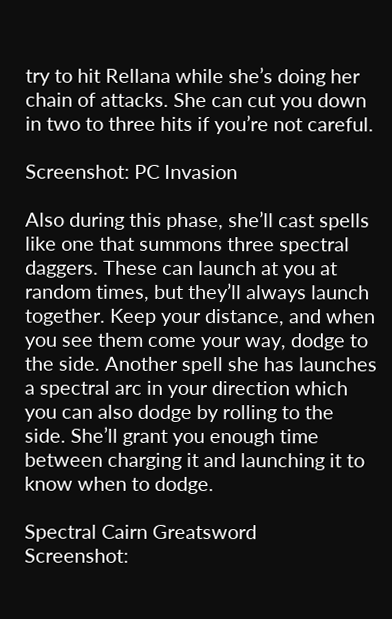try to hit Rellana while she’s doing her chain of attacks. She can cut you down in two to three hits if you’re not careful.

Screenshot: PC Invasion

Also during this phase, she’ll cast spells like one that summons three spectral daggers. These can launch at you at random times, but they’ll always launch together. Keep your distance, and when you see them come your way, dodge to the side. Another spell she has launches a spectral arc in your direction which you can also dodge by rolling to the side. She’ll grant you enough time between charging it and launching it to know when to dodge.

Spectral Cairn Greatsword
Screenshot: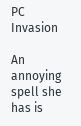PC Invasion

An annoying spell she has is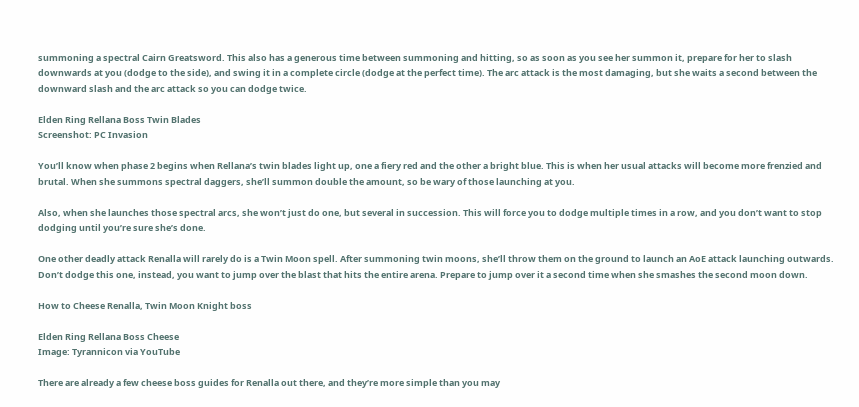summoning a spectral Cairn Greatsword. This also has a generous time between summoning and hitting, so as soon as you see her summon it, prepare for her to slash downwards at you (dodge to the side), and swing it in a complete circle (dodge at the perfect time). The arc attack is the most damaging, but she waits a second between the downward slash and the arc attack so you can dodge twice.

Elden Ring Rellana Boss Twin Blades
Screenshot: PC Invasion

You’ll know when phase 2 begins when Rellana’s twin blades light up, one a fiery red and the other a bright blue. This is when her usual attacks will become more frenzied and brutal. When she summons spectral daggers, she’ll summon double the amount, so be wary of those launching at you.

Also, when she launches those spectral arcs, she won’t just do one, but several in succession. This will force you to dodge multiple times in a row, and you don’t want to stop dodging until you’re sure she’s done.

One other deadly attack Renalla will rarely do is a Twin Moon spell. After summoning twin moons, she’ll throw them on the ground to launch an AoE attack launching outwards. Don’t dodge this one, instead, you want to jump over the blast that hits the entire arena. Prepare to jump over it a second time when she smashes the second moon down.

How to Cheese Renalla, Twin Moon Knight boss

Elden Ring Rellana Boss Cheese
Image: Tyrannicon via YouTube

There are already a few cheese boss guides for Renalla out there, and they’re more simple than you may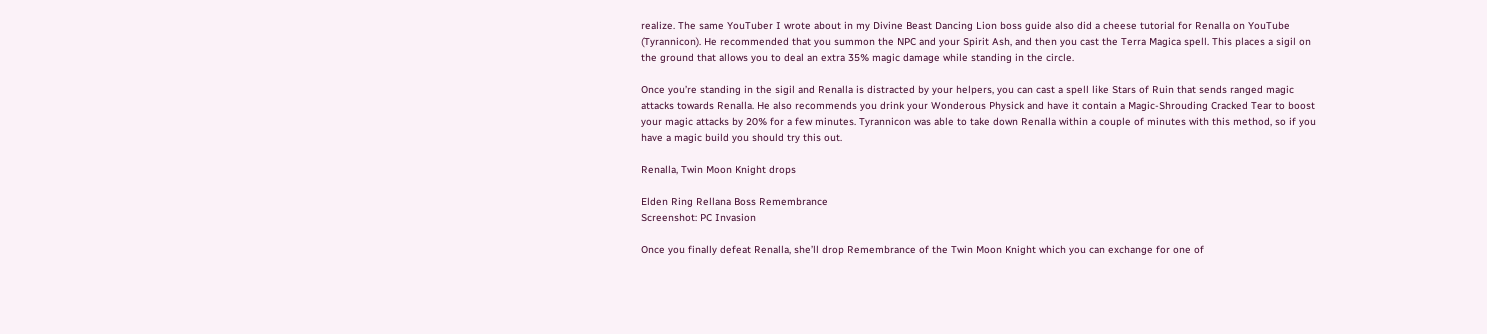realize. The same YouTuber I wrote about in my Divine Beast Dancing Lion boss guide also did a cheese tutorial for Renalla on YouTube (Tyrannicon). He recommended that you summon the NPC and your Spirit Ash, and then you cast the Terra Magica spell. This places a sigil on the ground that allows you to deal an extra 35% magic damage while standing in the circle.

Once you’re standing in the sigil and Renalla is distracted by your helpers, you can cast a spell like Stars of Ruin that sends ranged magic attacks towards Renalla. He also recommends you drink your Wonderous Physick and have it contain a Magic-Shrouding Cracked Tear to boost your magic attacks by 20% for a few minutes. Tyrannicon was able to take down Renalla within a couple of minutes with this method, so if you have a magic build you should try this out.

Renalla, Twin Moon Knight drops

Elden Ring Rellana Boss Remembrance
Screenshot: PC Invasion

Once you finally defeat Renalla, she’ll drop Remembrance of the Twin Moon Knight which you can exchange for one of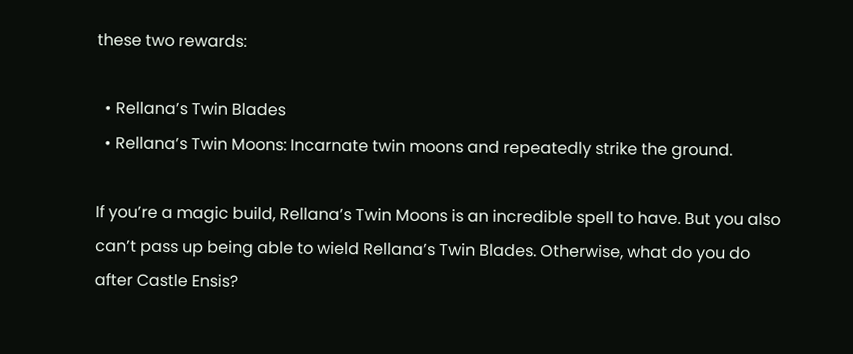these two rewards:

  • Rellana’s Twin Blades
  • Rellana’s Twin Moons: Incarnate twin moons and repeatedly strike the ground.

If you’re a magic build, Rellana’s Twin Moons is an incredible spell to have. But you also can’t pass up being able to wield Rellana’s Twin Blades. Otherwise, what do you do after Castle Ensis?